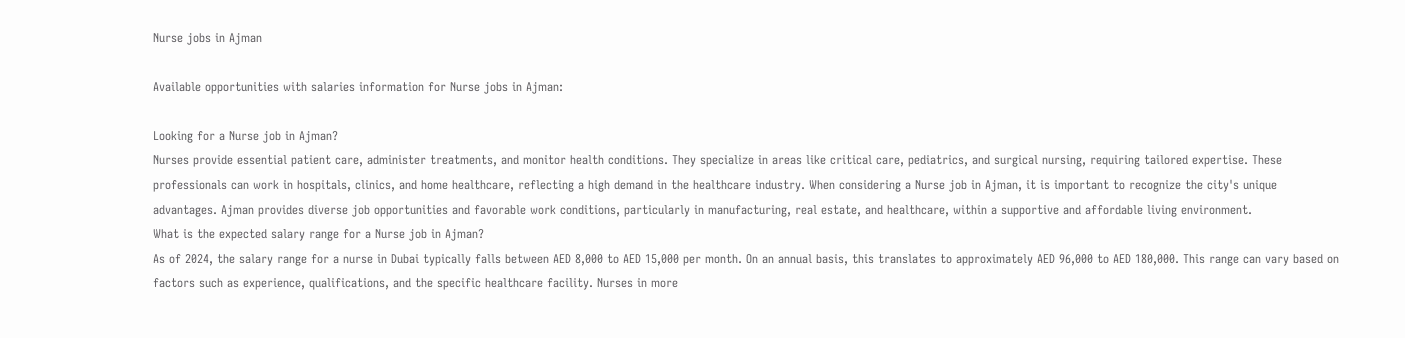Nurse jobs in Ajman

Available opportunities with salaries information for Nurse jobs in Ajman:

Looking for a Nurse job in Ajman?
Nurses provide essential patient care, administer treatments, and monitor health conditions. They specialize in areas like critical care, pediatrics, and surgical nursing, requiring tailored expertise. These professionals can work in hospitals, clinics, and home healthcare, reflecting a high demand in the healthcare industry. When considering a Nurse job in Ajman, it is important to recognize the city's unique advantages. Ajman provides diverse job opportunities and favorable work conditions, particularly in manufacturing, real estate, and healthcare, within a supportive and affordable living environment.
What is the expected salary range for a Nurse job in Ajman?
As of 2024, the salary range for a nurse in Dubai typically falls between AED 8,000 to AED 15,000 per month. On an annual basis, this translates to approximately AED 96,000 to AED 180,000. This range can vary based on factors such as experience, qualifications, and the specific healthcare facility. Nurses in more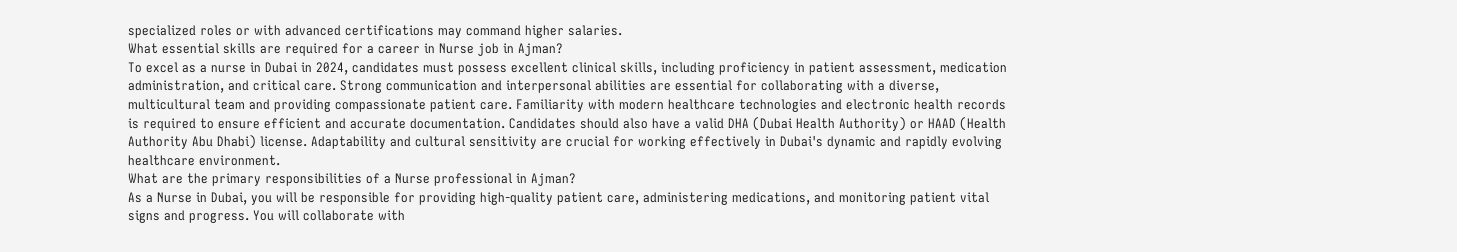specialized roles or with advanced certifications may command higher salaries.
What essential skills are required for a career in Nurse job in Ajman?
To excel as a nurse in Dubai in 2024, candidates must possess excellent clinical skills, including proficiency in patient assessment, medication administration, and critical care. Strong communication and interpersonal abilities are essential for collaborating with a diverse, multicultural team and providing compassionate patient care. Familiarity with modern healthcare technologies and electronic health records is required to ensure efficient and accurate documentation. Candidates should also have a valid DHA (Dubai Health Authority) or HAAD (Health Authority Abu Dhabi) license. Adaptability and cultural sensitivity are crucial for working effectively in Dubai's dynamic and rapidly evolving healthcare environment.
What are the primary responsibilities of a Nurse professional in Ajman?
As a Nurse in Dubai, you will be responsible for providing high-quality patient care, administering medications, and monitoring patient vital signs and progress. You will collaborate with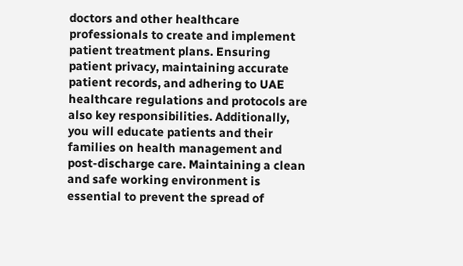doctors and other healthcare professionals to create and implement patient treatment plans. Ensuring patient privacy, maintaining accurate patient records, and adhering to UAE healthcare regulations and protocols are also key responsibilities. Additionally, you will educate patients and their families on health management and post-discharge care. Maintaining a clean and safe working environment is essential to prevent the spread of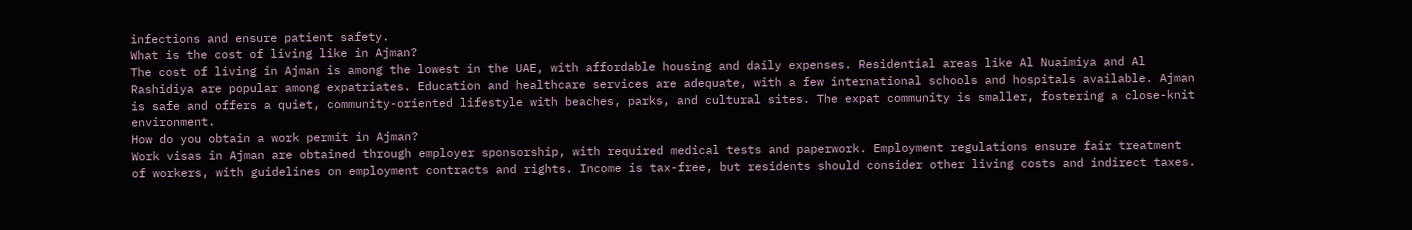infections and ensure patient safety.
What is the cost of living like in Ajman?
The cost of living in Ajman is among the lowest in the UAE, with affordable housing and daily expenses. Residential areas like Al Nuaimiya and Al Rashidiya are popular among expatriates. Education and healthcare services are adequate, with a few international schools and hospitals available. Ajman is safe and offers a quiet, community-oriented lifestyle with beaches, parks, and cultural sites. The expat community is smaller, fostering a close-knit environment.
How do you obtain a work permit in Ajman?
Work visas in Ajman are obtained through employer sponsorship, with required medical tests and paperwork. Employment regulations ensure fair treatment of workers, with guidelines on employment contracts and rights. Income is tax-free, but residents should consider other living costs and indirect taxes.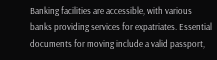Banking facilities are accessible, with various banks providing services for expatriates. Essential documents for moving include a valid passport,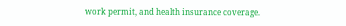work permit, and health insurance coverage.